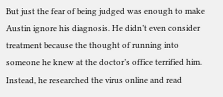But just the fear of being judged was enough to make Austin ignore his diagnosis. He didn’t even consider treatment because the thought of running into someone he knew at the doctor’s office terrified him. Instead, he researched the virus online and read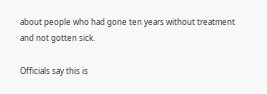about people who had gone ten years without treatment and not gotten sick.

Officials say this is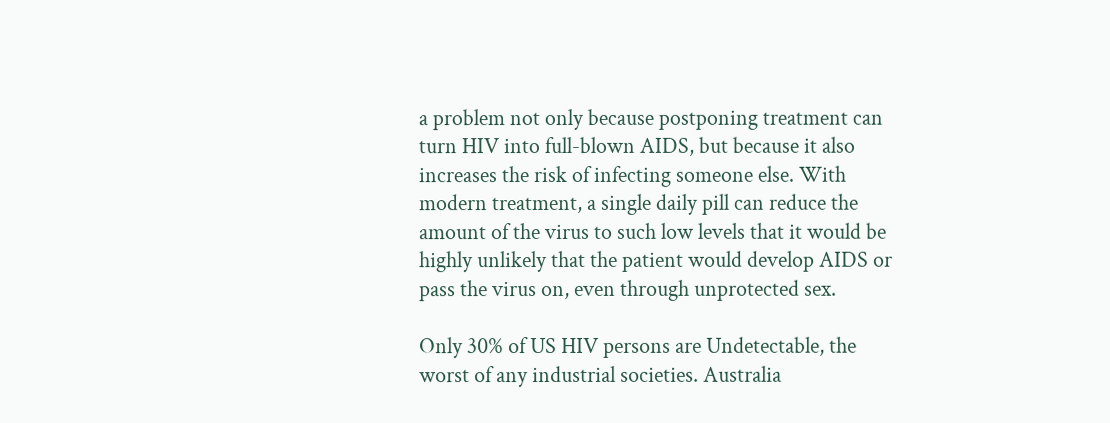a problem not only because postponing treatment can turn HIV into full-blown AIDS, but because it also increases the risk of infecting someone else. With modern treatment, a single daily pill can reduce the amount of the virus to such low levels that it would be highly unlikely that the patient would develop AIDS or pass the virus on, even through unprotected sex.

Only 30% of US HIV persons are Undetectable, the worst of any industrial societies. Australia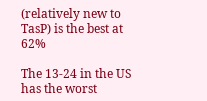(relatively new to TasP) is the best at 62%

The 13-24 in the US has the worst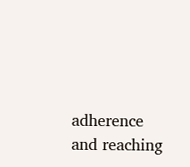adherence and reaching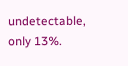undetectable, only 13%.